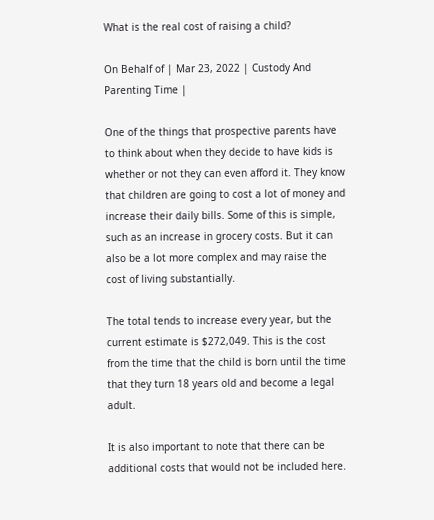What is the real cost of raising a child?

On Behalf of | Mar 23, 2022 | Custody And Parenting Time |

One of the things that prospective parents have to think about when they decide to have kids is whether or not they can even afford it. They know that children are going to cost a lot of money and increase their daily bills. Some of this is simple, such as an increase in grocery costs. But it can also be a lot more complex and may raise the cost of living substantially.

The total tends to increase every year, but the current estimate is $272,049. This is the cost from the time that the child is born until the time that they turn 18 years old and become a legal adult.

It is also important to note that there can be additional costs that would not be included here.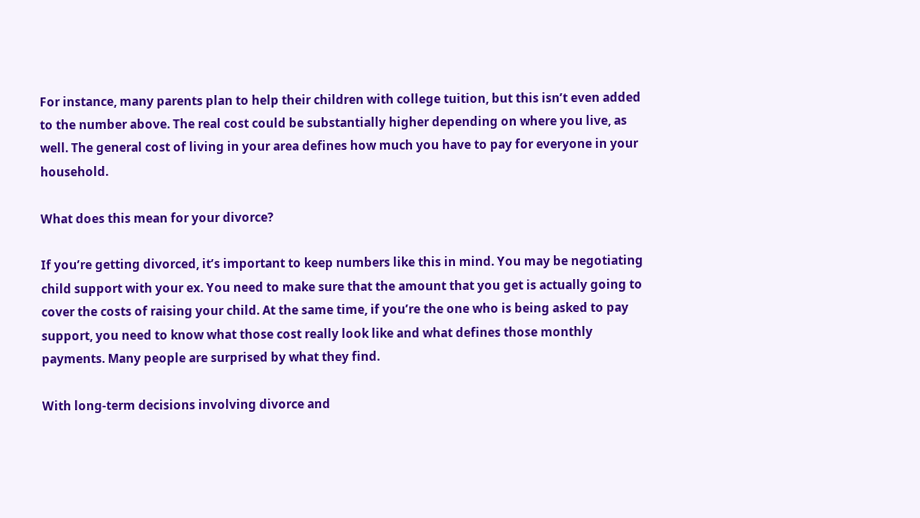For instance, many parents plan to help their children with college tuition, but this isn’t even added to the number above. The real cost could be substantially higher depending on where you live, as well. The general cost of living in your area defines how much you have to pay for everyone in your household.

What does this mean for your divorce?

If you’re getting divorced, it’s important to keep numbers like this in mind. You may be negotiating child support with your ex. You need to make sure that the amount that you get is actually going to cover the costs of raising your child. At the same time, if you’re the one who is being asked to pay support, you need to know what those cost really look like and what defines those monthly payments. Many people are surprised by what they find.

With long-term decisions involving divorce and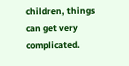children, things can get very complicated.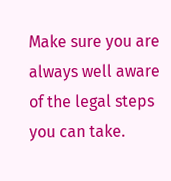Make sure you are always well aware of the legal steps you can take.